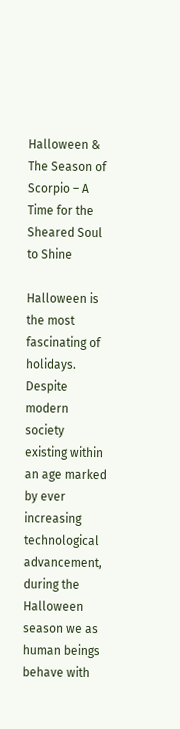Halloween & The Season of Scorpio – A Time for the Sheared Soul to Shine

Halloween is the most fascinating of holidays. Despite modern society existing within an age marked by ever increasing technological advancement, during the Halloween season we as human beings behave with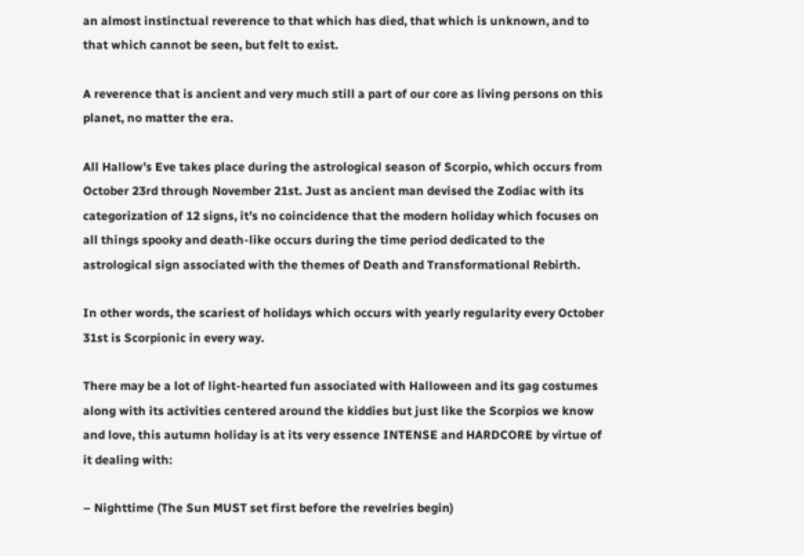an almost instinctual reverence to that which has died, that which is unknown, and to that which cannot be seen, but felt to exist.

A reverence that is ancient and very much still a part of our core as living persons on this planet, no matter the era.

All Hallow’s Eve takes place during the astrological season of Scorpio, which occurs from October 23rd through November 21st. Just as ancient man devised the Zodiac with its categorization of 12 signs, it’s no coincidence that the modern holiday which focuses on all things spooky and death-like occurs during the time period dedicated to the astrological sign associated with the themes of Death and Transformational Rebirth.

In other words, the scariest of holidays which occurs with yearly regularity every October 31st is Scorpionic in every way.

There may be a lot of light-hearted fun associated with Halloween and its gag costumes along with its activities centered around the kiddies but just like the Scorpios we know and love, this autumn holiday is at its very essence INTENSE and HARDCORE by virtue of it dealing with:

– Nighttime (The Sun MUST set first before the revelries begin)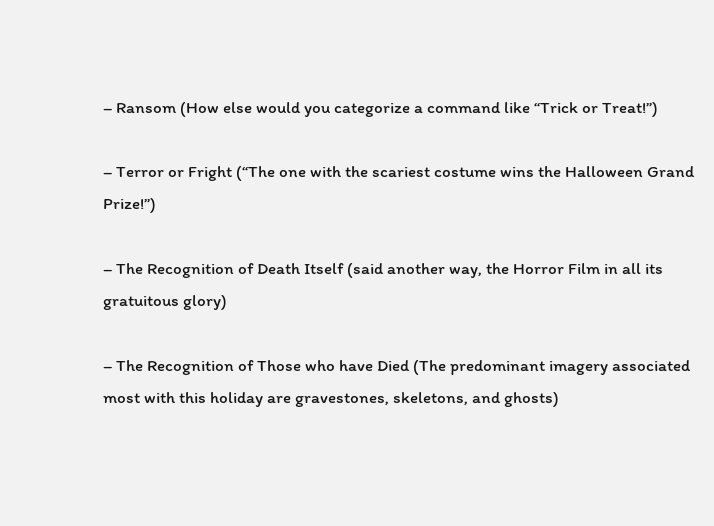– Ransom (How else would you categorize a command like “Trick or Treat!”)

– Terror or Fright (“The one with the scariest costume wins the Halloween Grand Prize!”)

– The Recognition of Death Itself (said another way, the Horror Film in all its gratuitous glory)

– The Recognition of Those who have Died (The predominant imagery associated most with this holiday are gravestones, skeletons, and ghosts)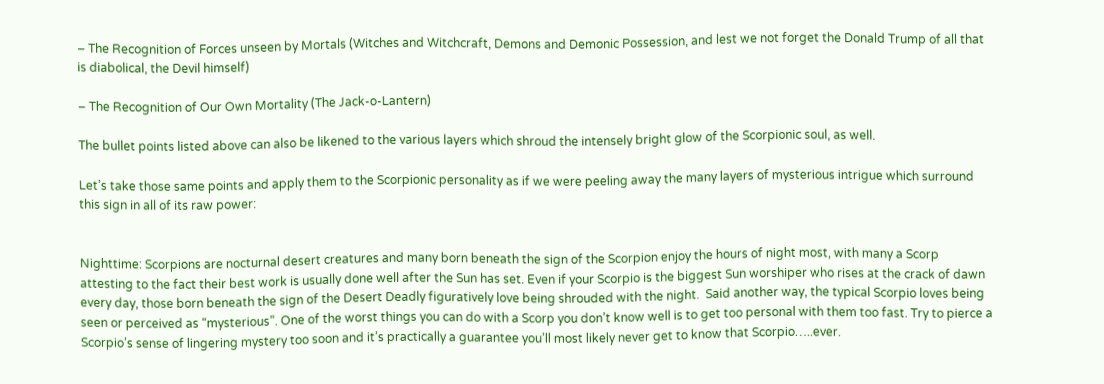– The Recognition of Forces unseen by Mortals (Witches and Witchcraft, Demons and Demonic Possession, and lest we not forget the Donald Trump of all that is diabolical, the Devil himself)

– The Recognition of Our Own Mortality (The Jack-o-Lantern)

The bullet points listed above can also be likened to the various layers which shroud the intensely bright glow of the Scorpionic soul, as well.

Let’s take those same points and apply them to the Scorpionic personality as if we were peeling away the many layers of mysterious intrigue which surround this sign in all of its raw power:


Nighttime: Scorpions are nocturnal desert creatures and many born beneath the sign of the Scorpion enjoy the hours of night most, with many a Scorp attesting to the fact their best work is usually done well after the Sun has set. Even if your Scorpio is the biggest Sun worshiper who rises at the crack of dawn every day, those born beneath the sign of the Desert Deadly figuratively love being shrouded with the night.  Said another way, the typical Scorpio loves being seen or perceived as “mysterious”. One of the worst things you can do with a Scorp you don’t know well is to get too personal with them too fast. Try to pierce a Scorpio’s sense of lingering mystery too soon and it’s practically a guarantee you’ll most likely never get to know that Scorpio…..ever.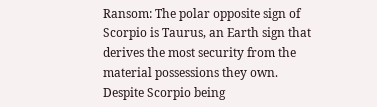Ransom: The polar opposite sign of Scorpio is Taurus, an Earth sign that derives the most security from the material possessions they own. Despite Scorpio being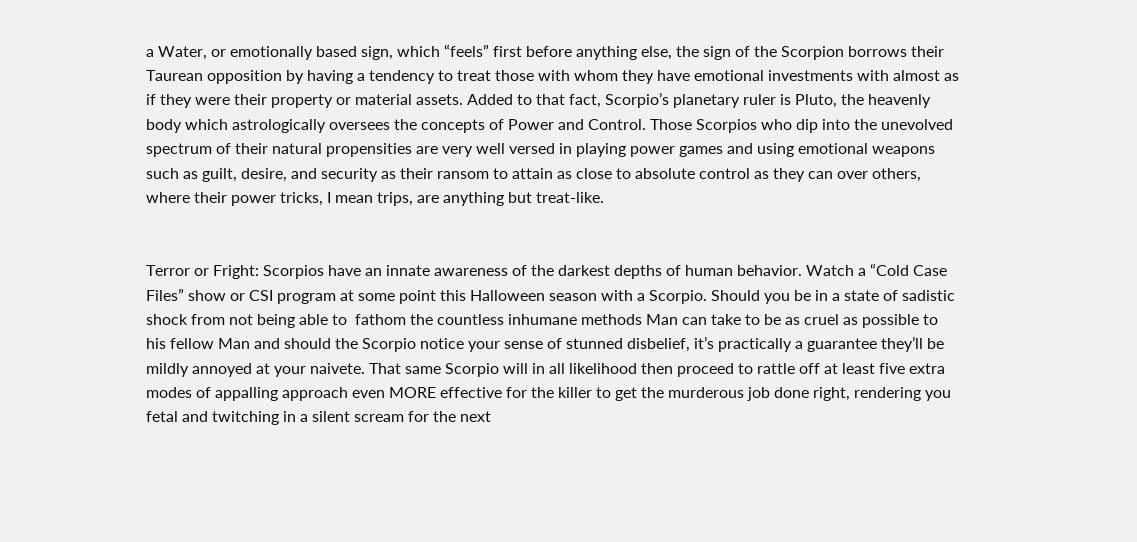a Water, or emotionally based sign, which “feels” first before anything else, the sign of the Scorpion borrows their Taurean opposition by having a tendency to treat those with whom they have emotional investments with almost as if they were their property or material assets. Added to that fact, Scorpio’s planetary ruler is Pluto, the heavenly body which astrologically oversees the concepts of Power and Control. Those Scorpios who dip into the unevolved spectrum of their natural propensities are very well versed in playing power games and using emotional weapons such as guilt, desire, and security as their ransom to attain as close to absolute control as they can over others, where their power tricks, I mean trips, are anything but treat-like.


Terror or Fright: Scorpios have an innate awareness of the darkest depths of human behavior. Watch a “Cold Case Files” show or CSI program at some point this Halloween season with a Scorpio. Should you be in a state of sadistic shock from not being able to  fathom the countless inhumane methods Man can take to be as cruel as possible to his fellow Man and should the Scorpio notice your sense of stunned disbelief, it’s practically a guarantee they’ll be mildly annoyed at your naivete. That same Scorpio will in all likelihood then proceed to rattle off at least five extra modes of appalling approach even MORE effective for the killer to get the murderous job done right, rendering you fetal and twitching in a silent scream for the next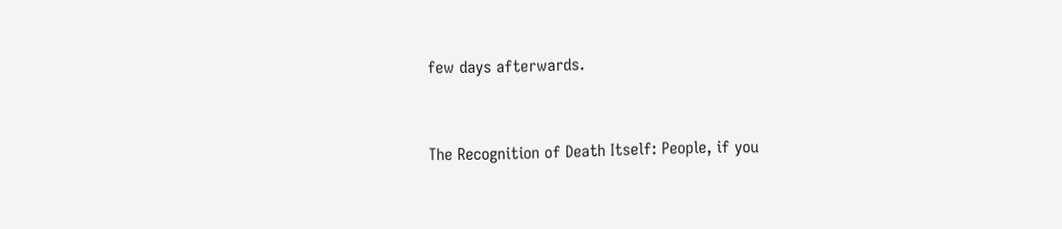few days afterwards.


The Recognition of Death Itself: People, if you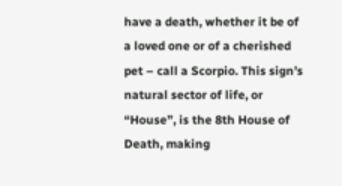have a death, whether it be of a loved one or of a cherished pet – call a Scorpio. This sign’s natural sector of life, or “House”, is the 8th House of Death, making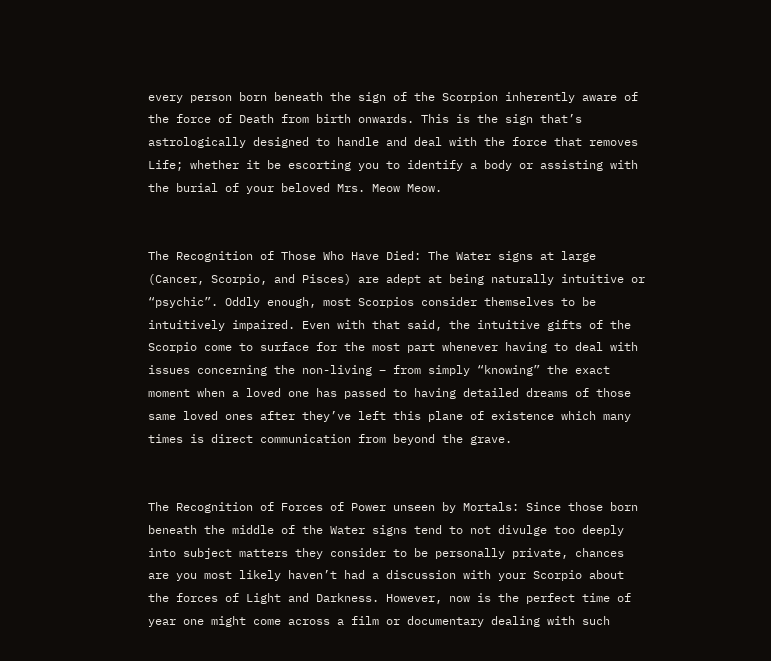every person born beneath the sign of the Scorpion inherently aware of the force of Death from birth onwards. This is the sign that’s astrologically designed to handle and deal with the force that removes Life; whether it be escorting you to identify a body or assisting with the burial of your beloved Mrs. Meow Meow.


The Recognition of Those Who Have Died: The Water signs at large (Cancer, Scorpio, and Pisces) are adept at being naturally intuitive or “psychic”. Oddly enough, most Scorpios consider themselves to be intuitively impaired. Even with that said, the intuitive gifts of the Scorpio come to surface for the most part whenever having to deal with issues concerning the non-living – from simply “knowing” the exact moment when a loved one has passed to having detailed dreams of those same loved ones after they’ve left this plane of existence which many times is direct communication from beyond the grave.


The Recognition of Forces of Power unseen by Mortals: Since those born beneath the middle of the Water signs tend to not divulge too deeply into subject matters they consider to be personally private, chances are you most likely haven’t had a discussion with your Scorpio about the forces of Light and Darkness. However, now is the perfect time of year one might come across a film or documentary dealing with such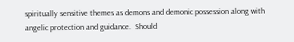spiritually sensitive themes as demons and demonic possession along with angelic protection and guidance.  Should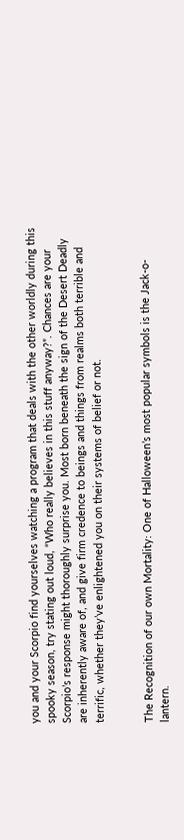you and your Scorpio find yourselves watching a program that deals with the other worldly during this spooky season, try stating out loud, “Who really believes in this stuff anyway?”. Chances are your Scorpio’s response might thoroughly surprise you. Most born beneath the sign of the Desert Deadly are inherently aware of, and give firm credence to beings and things from realms both terrible and terrific, whether they’ve enlightened you on their systems of belief or not.


The Recognition of our own Mortality: One of Halloween’s most popular symbols is the Jack-o-lantern.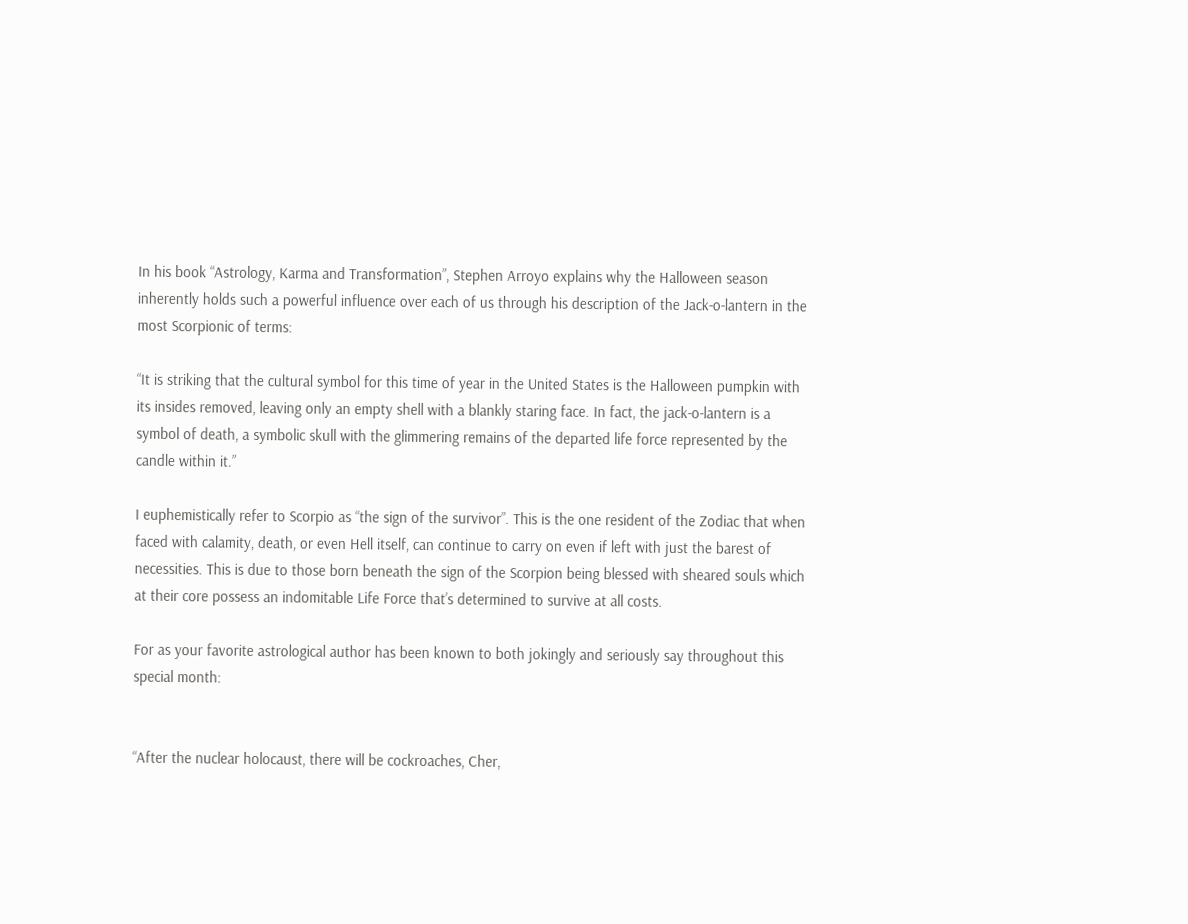In his book “Astrology, Karma and Transformation”, Stephen Arroyo explains why the Halloween season inherently holds such a powerful influence over each of us through his description of the Jack-o-lantern in the most Scorpionic of terms:

“It is striking that the cultural symbol for this time of year in the United States is the Halloween pumpkin with its insides removed, leaving only an empty shell with a blankly staring face. In fact, the jack-o-lantern is a symbol of death, a symbolic skull with the glimmering remains of the departed life force represented by the candle within it.”

I euphemistically refer to Scorpio as “the sign of the survivor”. This is the one resident of the Zodiac that when faced with calamity, death, or even Hell itself, can continue to carry on even if left with just the barest of necessities. This is due to those born beneath the sign of the Scorpion being blessed with sheared souls which at their core possess an indomitable Life Force that’s determined to survive at all costs.

For as your favorite astrological author has been known to both jokingly and seriously say throughout this special month:


“After the nuclear holocaust, there will be cockroaches, Cher,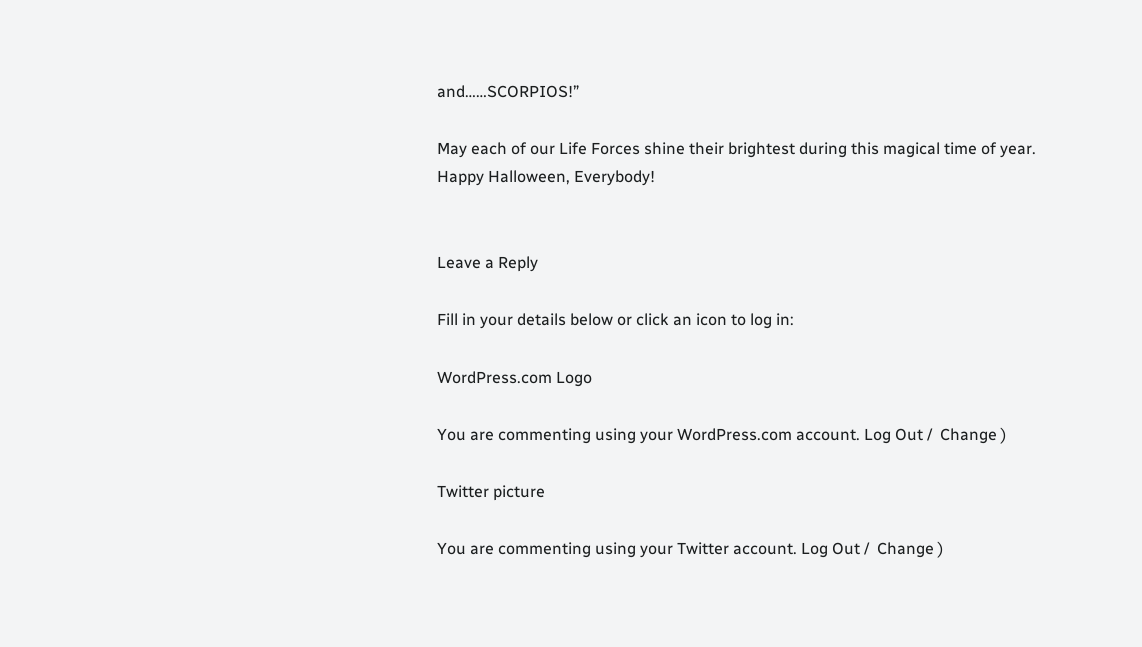and……SCORPIOS!”

May each of our Life Forces shine their brightest during this magical time of year.
Happy Halloween, Everybody!


Leave a Reply

Fill in your details below or click an icon to log in:

WordPress.com Logo

You are commenting using your WordPress.com account. Log Out /  Change )

Twitter picture

You are commenting using your Twitter account. Log Out /  Change )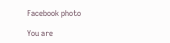Facebook photo

You are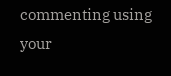commenting using your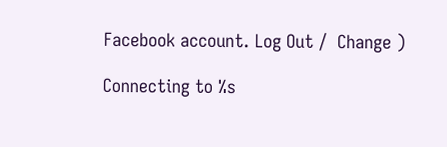Facebook account. Log Out /  Change )

Connecting to %s